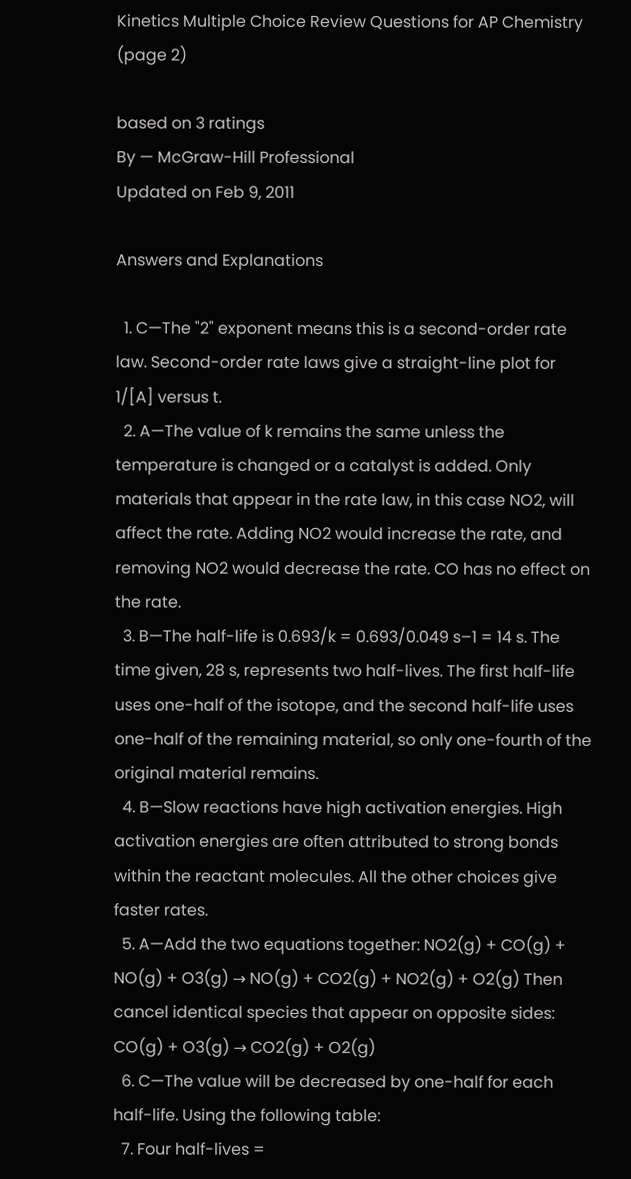Kinetics Multiple Choice Review Questions for AP Chemistry (page 2)

based on 3 ratings
By — McGraw-Hill Professional
Updated on Feb 9, 2011

Answers and Explanations

  1. C—The "2" exponent means this is a second-order rate law. Second-order rate laws give a straight-line plot for 1/[A] versus t.
  2. A—The value of k remains the same unless the temperature is changed or a catalyst is added. Only materials that appear in the rate law, in this case NO2, will affect the rate. Adding NO2 would increase the rate, and removing NO2 would decrease the rate. CO has no effect on the rate.
  3. B—The half-life is 0.693/k = 0.693/0.049 s–1 = 14 s. The time given, 28 s, represents two half-lives. The first half-life uses one-half of the isotope, and the second half-life uses one-half of the remaining material, so only one-fourth of the original material remains.
  4. B—Slow reactions have high activation energies. High activation energies are often attributed to strong bonds within the reactant molecules. All the other choices give faster rates.
  5. A—Add the two equations together: NO2(g) + CO(g) + NO(g) + O3(g) → NO(g) + CO2(g) + NO2(g) + O2(g) Then cancel identical species that appear on opposite sides: CO(g) + O3(g) → CO2(g) + O2(g)
  6. C—The value will be decreased by one-half for each half-life. Using the following table:
  7. Four half-lives =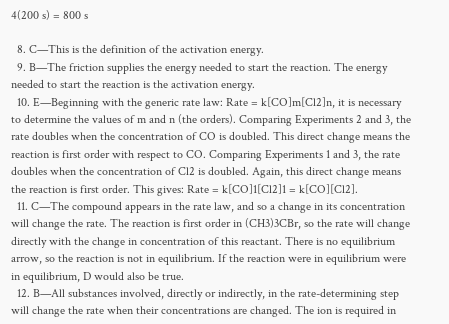4(200 s) = 800 s

  8. C—This is the definition of the activation energy.
  9. B—The friction supplies the energy needed to start the reaction. The energy needed to start the reaction is the activation energy.
  10. E—Beginning with the generic rate law: Rate = k[CO]m[Cl2]n, it is necessary to determine the values of m and n (the orders). Comparing Experiments 2 and 3, the rate doubles when the concentration of CO is doubled. This direct change means the reaction is first order with respect to CO. Comparing Experiments 1 and 3, the rate doubles when the concentration of Cl2 is doubled. Again, this direct change means the reaction is first order. This gives: Rate = k[CO]1[Cl2]1 = k[CO][Cl2].
  11. C—The compound appears in the rate law, and so a change in its concentration will change the rate. The reaction is first order in (CH3)3CBr, so the rate will change directly with the change in concentration of this reactant. There is no equilibrium arrow, so the reaction is not in equilibrium. If the reaction were in equilibrium were in equilibrium, D would also be true.
  12. B—All substances involved, directly or indirectly, in the rate-determining step will change the rate when their concentrations are changed. The ion is required in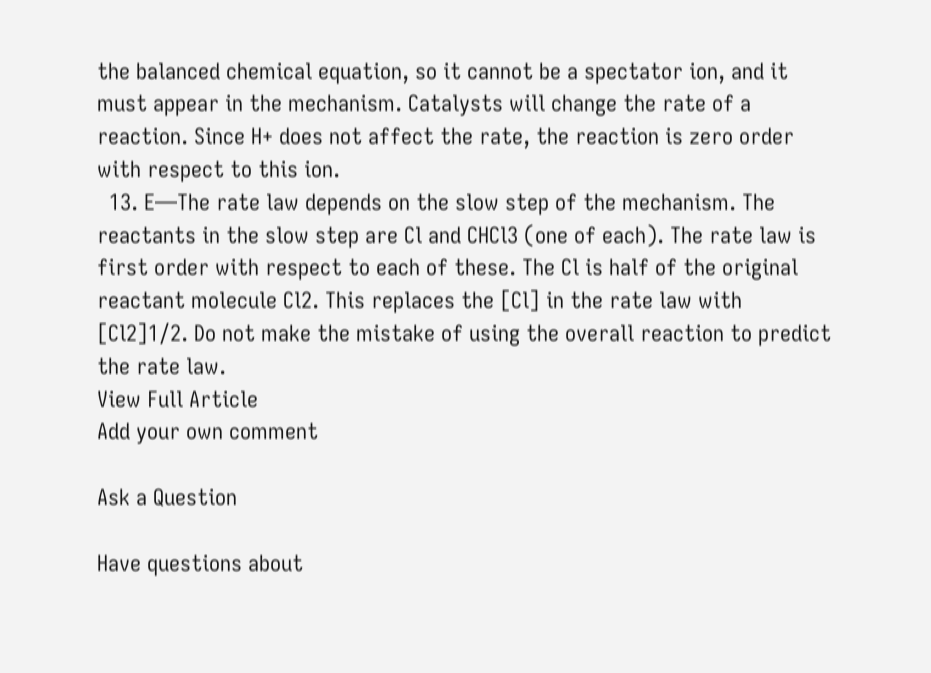the balanced chemical equation, so it cannot be a spectator ion, and it must appear in the mechanism. Catalysts will change the rate of a reaction. Since H+ does not affect the rate, the reaction is zero order with respect to this ion.
  13. E—The rate law depends on the slow step of the mechanism. The reactants in the slow step are Cl and CHCl3 (one of each). The rate law is first order with respect to each of these. The Cl is half of the original reactant molecule Cl2. This replaces the [Cl] in the rate law with [Cl2]1/2. Do not make the mistake of using the overall reaction to predict the rate law.
View Full Article
Add your own comment

Ask a Question

Have questions about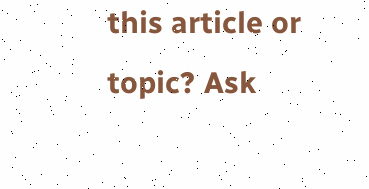this article or topic? Ask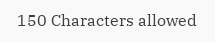150 Characters allowed